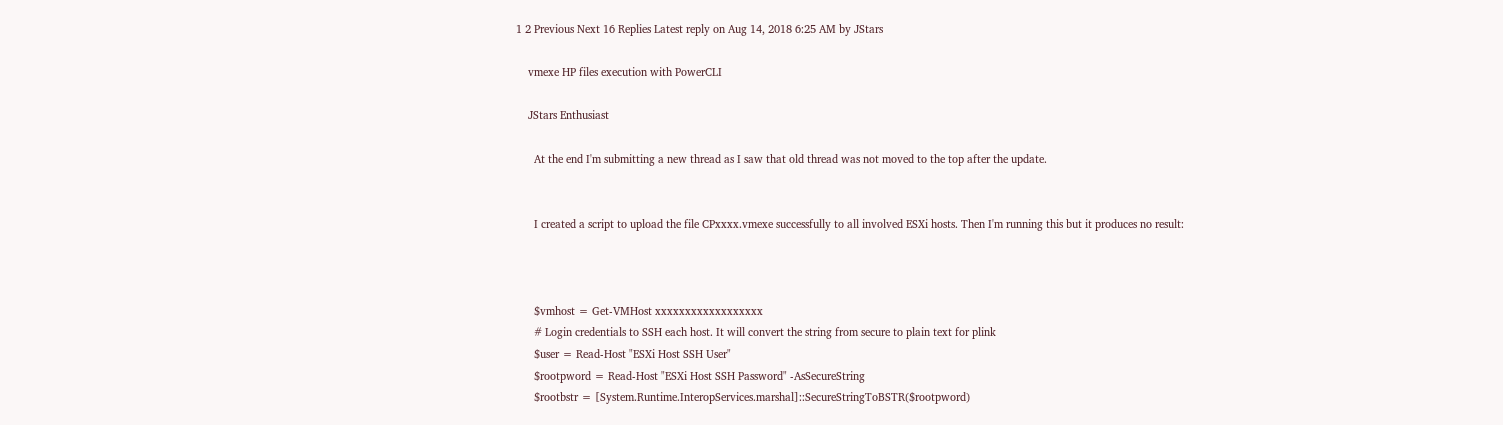1 2 Previous Next 16 Replies Latest reply on Aug 14, 2018 6:25 AM by JStars

    vmexe HP files execution with PowerCLI

    JStars Enthusiast

      At the end I'm submitting a new thread as I saw that old thread was not moved to the top after the update.


      I created a script to upload the file CPxxxx.vmexe successfully to all involved ESXi hosts. Then I'm running this but it produces no result:



      $vmhost = Get-VMHost xxxxxxxxxxxxxxxxxx
      # Login credentials to SSH each host. It will convert the string from secure to plain text for plink
      $user = Read-Host "ESXi Host SSH User"
      $rootpword = Read-Host "ESXi Host SSH Password" -AsSecureString
      $rootbstr = [System.Runtime.InteropServices.marshal]::SecureStringToBSTR($rootpword)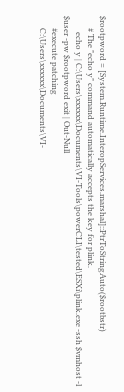$rootpword = [System.Runtime.InteropServices.marshal]::PtrToStringAuto($rootbstr)
      # The "echo y" command automatically accepts the key for plink.
        echo y | C:\Users\xxxxxx\Documents\VI-Tools\powerCLI\tested\ESXi\plink.exe -ssh $vmhost -l $user -pw $rootpword exit | Out-Null
      #execute patching
      C:\Users\xxxxxx\Documents\VI-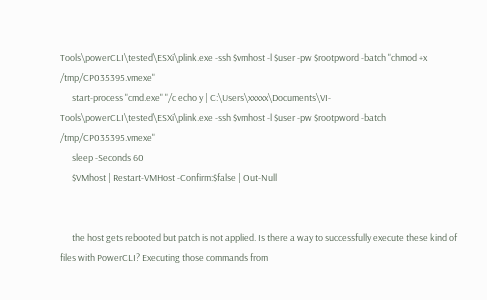Tools\powerCLI\tested\ESXi\plink.exe -ssh $vmhost -l $user -pw $rootpword -batch "chmod +x /tmp/CP035395.vmexe"
      start-process "cmd.exe" "/c echo y | C:\Users\xxxxx\Documents\VI-Tools\powerCLI\tested\ESXi\plink.exe -ssh $vmhost -l $user -pw $rootpword -batch /tmp/CP035395.vmexe"
      sleep -Seconds 60
      $VMhost | Restart-VMHost -Confirm:$false | Out-Null


      the host gets rebooted but patch is not applied. Is there a way to successfully execute these kind of files with PowerCLI? Executing those commands from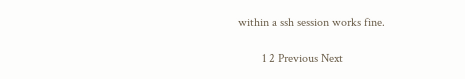within a ssh session works fine.

        1 2 Previous Next